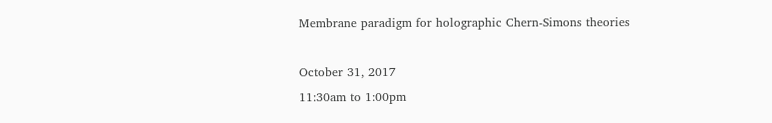Membrane paradigm for holographic Chern-Simons theories

October 31, 2017
11:30am to 1:00pm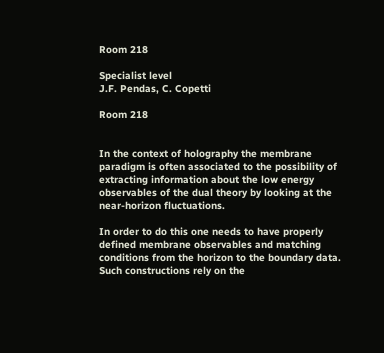Room 218

Specialist level
J.F. Pendas, C. Copetti

Room 218


In the context of holography the membrane paradigm is often associated to the possibility of extracting information about the low energy observables of the dual theory by looking at the near-horizon fluctuations.

In order to do this one needs to have properly defined membrane observables and matching conditions from the horizon to the boundary data. Such constructions rely on the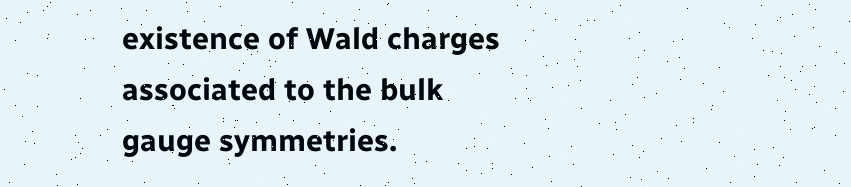existence of Wald charges associated to the bulk gauge symmetries.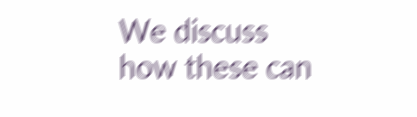We discuss how these can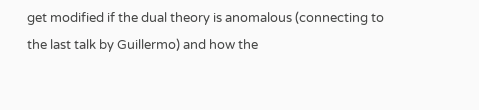get modified if the dual theory is anomalous (connecting to the last talk by Guillermo) and how the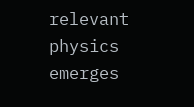relevant physics emerges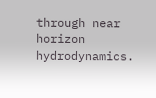through near horizon hydrodynamics.